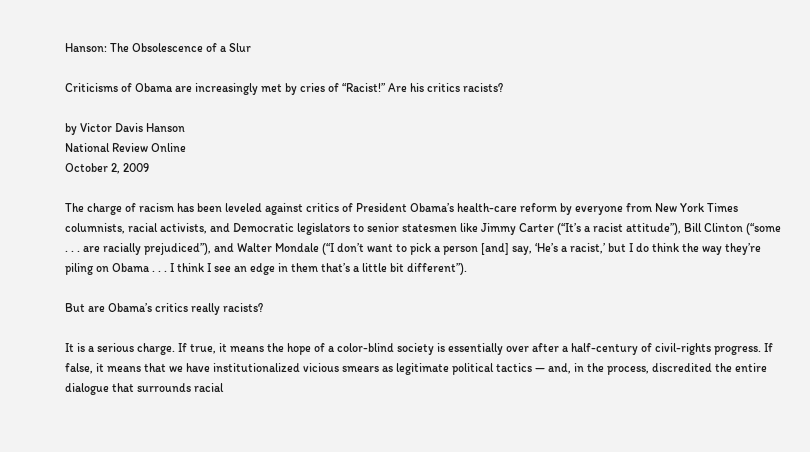Hanson: The Obsolescence of a Slur

Criticisms of Obama are increasingly met by cries of “Racist!” Are his critics racists?

by Victor Davis Hanson
National Review Online
October 2, 2009

The charge of racism has been leveled against critics of President Obama’s health-care reform by everyone from New York Times columnists, racial activists, and Democratic legislators to senior statesmen like Jimmy Carter (“It’s a racist attitude”), Bill Clinton (“some . . . are racially prejudiced”), and Walter Mondale (“I don’t want to pick a person [and] say, ‘He’s a racist,’ but I do think the way they’re piling on Obama . . . I think I see an edge in them that’s a little bit different”).

But are Obama’s critics really racists?

It is a serious charge. If true, it means the hope of a color-blind society is essentially over after a half-century of civil-rights progress. If false, it means that we have institutionalized vicious smears as legitimate political tactics — and, in the process, discredited the entire dialogue that surrounds racial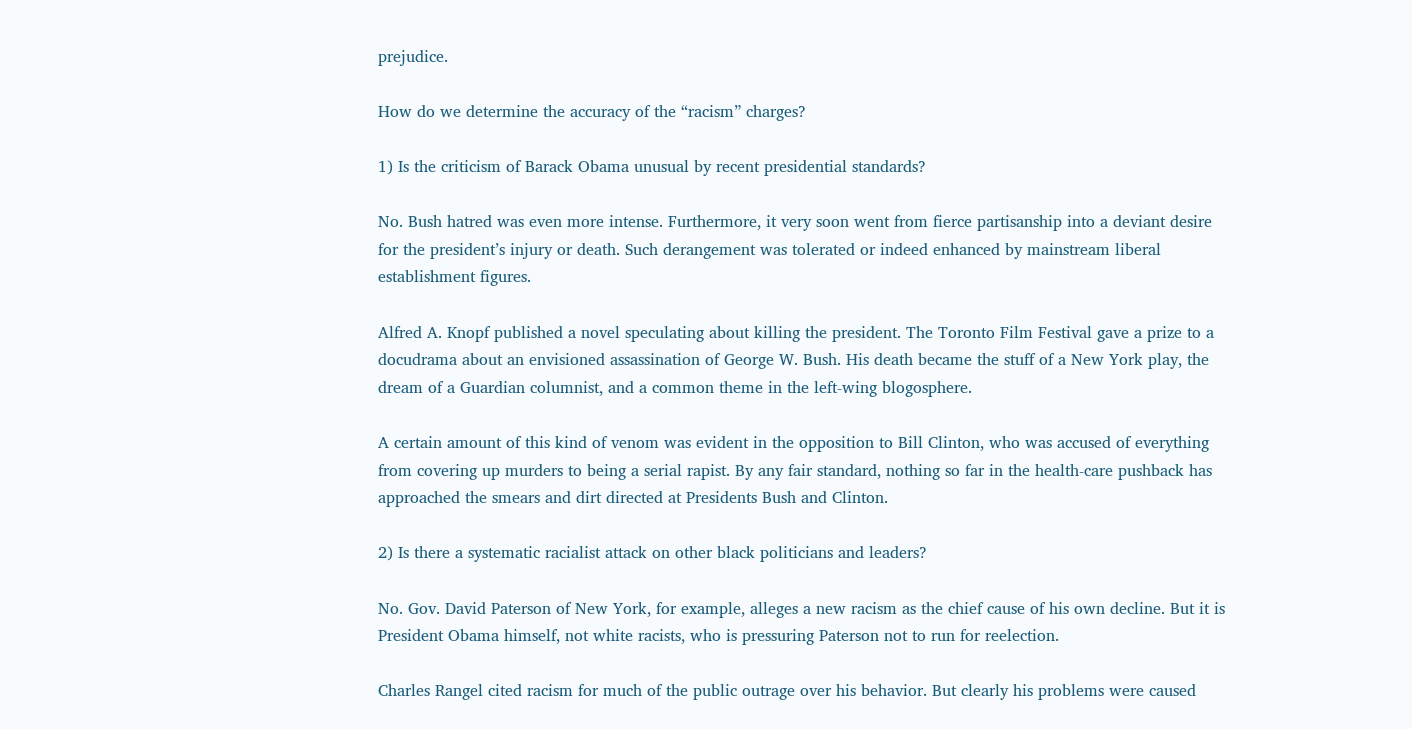prejudice.

How do we determine the accuracy of the “racism” charges?

1) Is the criticism of Barack Obama unusual by recent presidential standards?

No. Bush hatred was even more intense. Furthermore, it very soon went from fierce partisanship into a deviant desire for the president’s injury or death. Such derangement was tolerated or indeed enhanced by mainstream liberal establishment figures.

Alfred A. Knopf published a novel speculating about killing the president. The Toronto Film Festival gave a prize to a docudrama about an envisioned assassination of George W. Bush. His death became the stuff of a New York play, the dream of a Guardian columnist, and a common theme in the left-wing blogosphere.

A certain amount of this kind of venom was evident in the opposition to Bill Clinton, who was accused of everything from covering up murders to being a serial rapist. By any fair standard, nothing so far in the health-care pushback has approached the smears and dirt directed at Presidents Bush and Clinton.

2) Is there a systematic racialist attack on other black politicians and leaders?

No. Gov. David Paterson of New York, for example, alleges a new racism as the chief cause of his own decline. But it is President Obama himself, not white racists, who is pressuring Paterson not to run for reelection.

Charles Rangel cited racism for much of the public outrage over his behavior. But clearly his problems were caused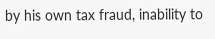by his own tax fraud, inability to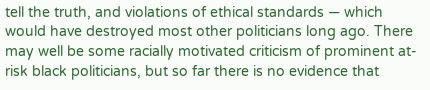tell the truth, and violations of ethical standards — which would have destroyed most other politicians long ago. There may well be some racially motivated criticism of prominent at-risk black politicians, but so far there is no evidence that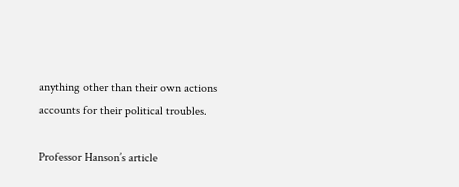anything other than their own actions accounts for their political troubles.

Professor Hanson’s article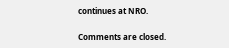continues at NRO.

Comments are closed.